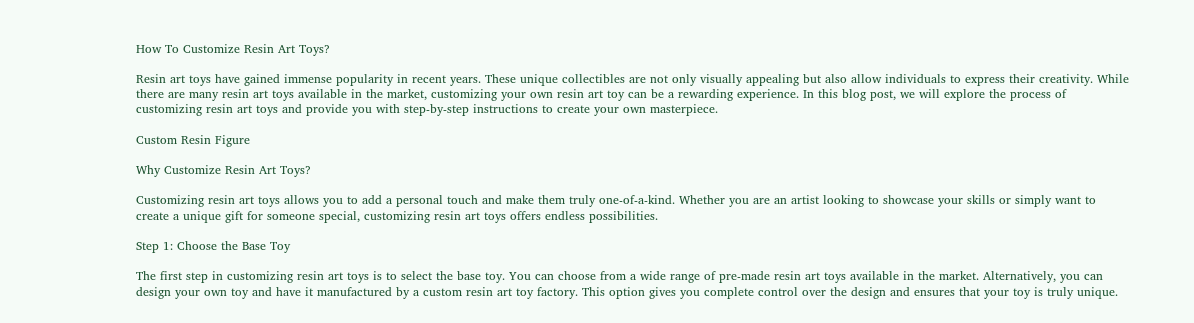How To Customize Resin Art Toys?

Resin art toys have gained immense popularity in recent years. These unique collectibles are not only visually appealing but also allow individuals to express their creativity. While there are many resin art toys available in the market, customizing your own resin art toy can be a rewarding experience. In this blog post, we will explore the process of customizing resin art toys and provide you with step-by-step instructions to create your own masterpiece.

Custom Resin Figure

Why Customize Resin Art Toys?

Customizing resin art toys allows you to add a personal touch and make them truly one-of-a-kind. Whether you are an artist looking to showcase your skills or simply want to create a unique gift for someone special, customizing resin art toys offers endless possibilities.

Step 1: Choose the Base Toy

The first step in customizing resin art toys is to select the base toy. You can choose from a wide range of pre-made resin art toys available in the market. Alternatively, you can design your own toy and have it manufactured by a custom resin art toy factory. This option gives you complete control over the design and ensures that your toy is truly unique.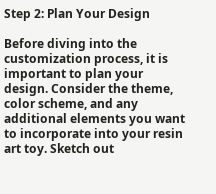Step 2: Plan Your Design

Before diving into the customization process, it is important to plan your design. Consider the theme, color scheme, and any additional elements you want to incorporate into your resin art toy. Sketch out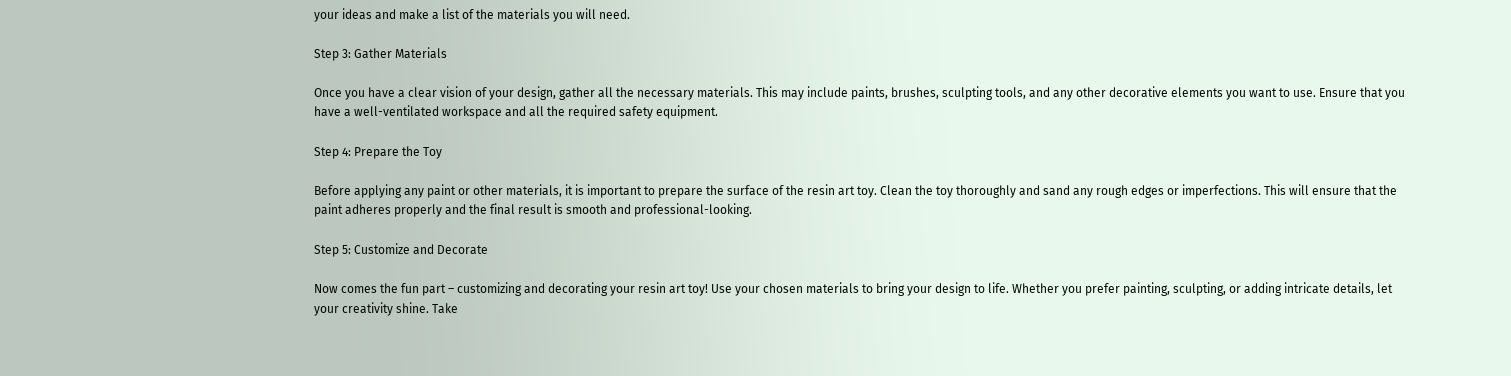your ideas and make a list of the materials you will need.

Step 3: Gather Materials

Once you have a clear vision of your design, gather all the necessary materials. This may include paints, brushes, sculpting tools, and any other decorative elements you want to use. Ensure that you have a well-ventilated workspace and all the required safety equipment.

Step 4: Prepare the Toy

Before applying any paint or other materials, it is important to prepare the surface of the resin art toy. Clean the toy thoroughly and sand any rough edges or imperfections. This will ensure that the paint adheres properly and the final result is smooth and professional-looking.

Step 5: Customize and Decorate

Now comes the fun part – customizing and decorating your resin art toy! Use your chosen materials to bring your design to life. Whether you prefer painting, sculpting, or adding intricate details, let your creativity shine. Take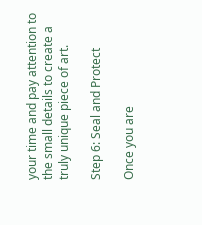your time and pay attention to the small details to create a truly unique piece of art.

Step 6: Seal and Protect

Once you are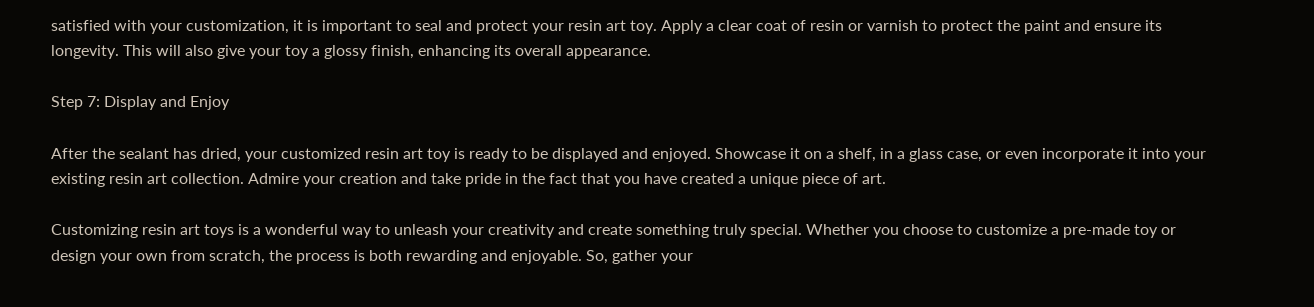satisfied with your customization, it is important to seal and protect your resin art toy. Apply a clear coat of resin or varnish to protect the paint and ensure its longevity. This will also give your toy a glossy finish, enhancing its overall appearance.

Step 7: Display and Enjoy

After the sealant has dried, your customized resin art toy is ready to be displayed and enjoyed. Showcase it on a shelf, in a glass case, or even incorporate it into your existing resin art collection. Admire your creation and take pride in the fact that you have created a unique piece of art.

Customizing resin art toys is a wonderful way to unleash your creativity and create something truly special. Whether you choose to customize a pre-made toy or design your own from scratch, the process is both rewarding and enjoyable. So, gather your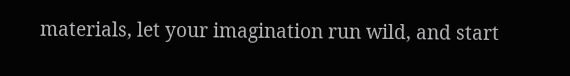materials, let your imagination run wild, and start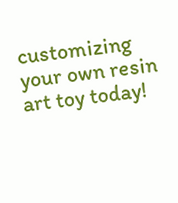customizing your own resin art toy today!